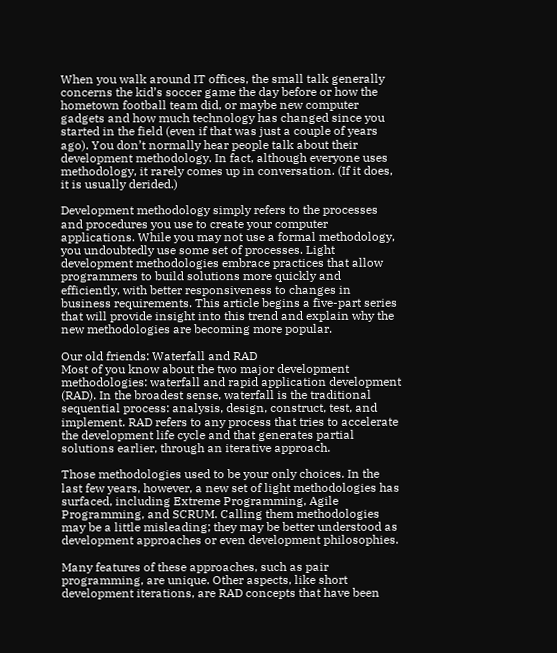When you walk around IT offices, the small talk generally concerns the kid’s soccer game the day before or how the hometown football team did, or maybe new computer gadgets and how much technology has changed since you started in the field (even if that was just a couple of years ago). You don’t normally hear people talk about their development methodology. In fact, although everyone uses methodology, it rarely comes up in conversation. (If it does, it is usually derided.)

Development methodology simply refers to the processes and procedures you use to create your computer applications. While you may not use a formal methodology, you undoubtedly use some set of processes. Light development methodologies embrace practices that allow programmers to build solutions more quickly and efficiently, with better responsiveness to changes in business requirements. This article begins a five-part series that will provide insight into this trend and explain why the new methodologies are becoming more popular.

Our old friends: Waterfall and RAD
Most of you know about the two major development methodologies: waterfall and rapid application development (RAD). In the broadest sense, waterfall is the traditional sequential process: analysis, design, construct, test, and implement. RAD refers to any process that tries to accelerate the development life cycle and that generates partial solutions earlier, through an iterative approach.

Those methodologies used to be your only choices. In the last few years, however, a new set of light methodologies has surfaced, including Extreme Programming, Agile Programming, and SCRUM. Calling them methodologies may be a little misleading; they may be better understood as development approaches or even development philosophies.

Many features of these approaches, such as pair programming, are unique. Other aspects, like short development iterations, are RAD concepts that have been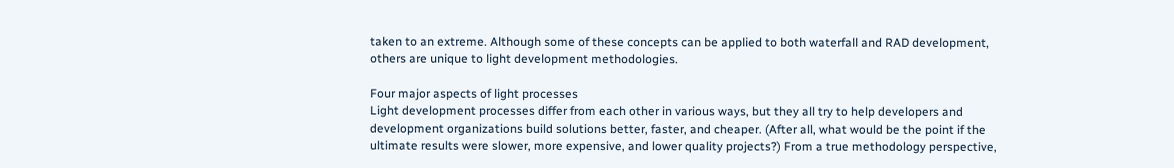taken to an extreme. Although some of these concepts can be applied to both waterfall and RAD development, others are unique to light development methodologies.

Four major aspects of light processes
Light development processes differ from each other in various ways, but they all try to help developers and development organizations build solutions better, faster, and cheaper. (After all, what would be the point if the ultimate results were slower, more expensive, and lower quality projects?) From a true methodology perspective,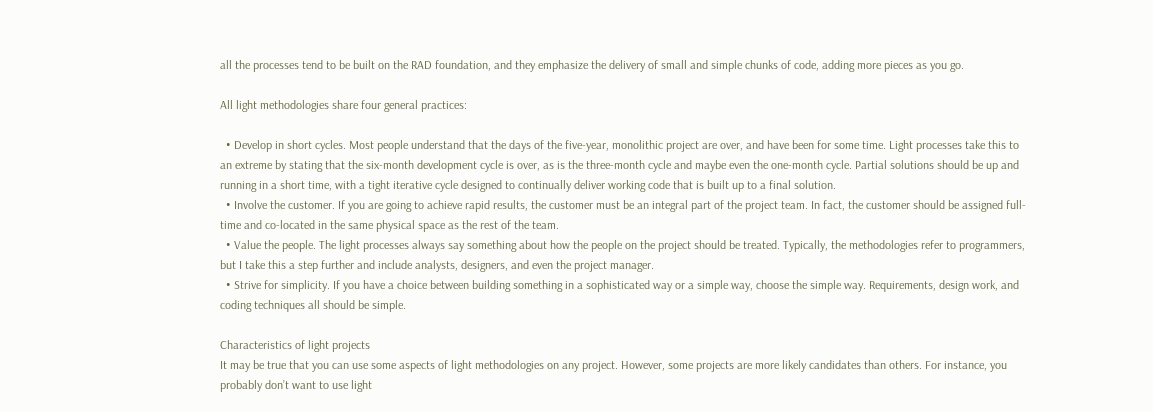all the processes tend to be built on the RAD foundation, and they emphasize the delivery of small and simple chunks of code, adding more pieces as you go.

All light methodologies share four general practices:

  • Develop in short cycles. Most people understand that the days of the five-year, monolithic project are over, and have been for some time. Light processes take this to an extreme by stating that the six-month development cycle is over, as is the three-month cycle and maybe even the one-month cycle. Partial solutions should be up and running in a short time, with a tight iterative cycle designed to continually deliver working code that is built up to a final solution.
  • Involve the customer. If you are going to achieve rapid results, the customer must be an integral part of the project team. In fact, the customer should be assigned full-time and co-located in the same physical space as the rest of the team.
  • Value the people. The light processes always say something about how the people on the project should be treated. Typically, the methodologies refer to programmers, but I take this a step further and include analysts, designers, and even the project manager.
  • Strive for simplicity. If you have a choice between building something in a sophisticated way or a simple way, choose the simple way. Requirements, design work, and coding techniques all should be simple.

Characteristics of light projects
It may be true that you can use some aspects of light methodologies on any project. However, some projects are more likely candidates than others. For instance, you probably don’t want to use light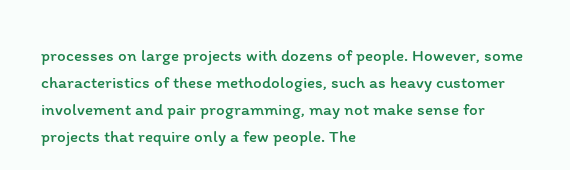processes on large projects with dozens of people. However, some characteristics of these methodologies, such as heavy customer involvement and pair programming, may not make sense for projects that require only a few people. The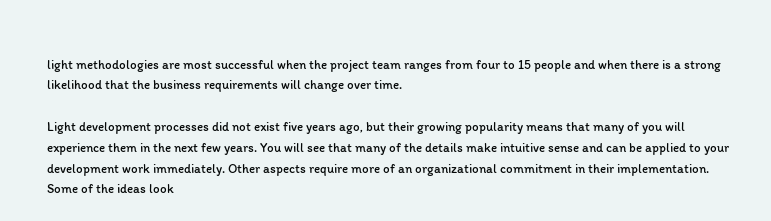light methodologies are most successful when the project team ranges from four to 15 people and when there is a strong likelihood that the business requirements will change over time.

Light development processes did not exist five years ago, but their growing popularity means that many of you will experience them in the next few years. You will see that many of the details make intuitive sense and can be applied to your development work immediately. Other aspects require more of an organizational commitment in their implementation. Some of the ideas look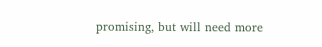promising, but will need more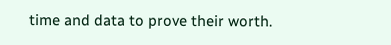time and data to prove their worth.